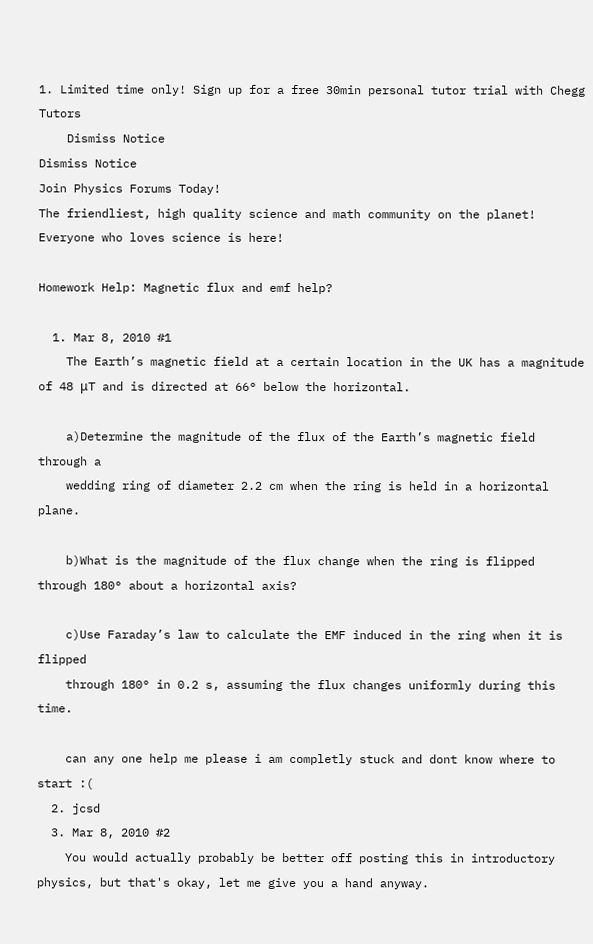1. Limited time only! Sign up for a free 30min personal tutor trial with Chegg Tutors
    Dismiss Notice
Dismiss Notice
Join Physics Forums Today!
The friendliest, high quality science and math community on the planet! Everyone who loves science is here!

Homework Help: Magnetic flux and emf help?

  1. Mar 8, 2010 #1
    The Earth’s magnetic field at a certain location in the UK has a magnitude of 48 μT and is directed at 66° below the horizontal.

    a)Determine the magnitude of the flux of the Earth’s magnetic field through a
    wedding ring of diameter 2.2 cm when the ring is held in a horizontal plane.

    b)What is the magnitude of the flux change when the ring is flipped through 180° about a horizontal axis?

    c)Use Faraday’s law to calculate the EMF induced in the ring when it is flipped
    through 180° in 0.2 s, assuming the flux changes uniformly during this time.

    can any one help me please i am completly stuck and dont know where to start :(
  2. jcsd
  3. Mar 8, 2010 #2
    You would actually probably be better off posting this in introductory physics, but that's okay, let me give you a hand anyway.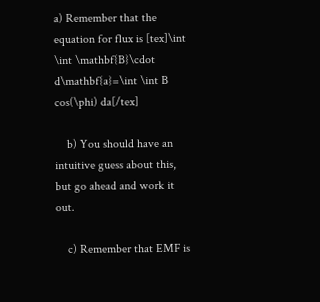a) Remember that the equation for flux is [tex]\int \int \mathbf{B}\cdot d\mathbf{a}=\int \int B cos(\phi) da[/tex]

    b) You should have an intuitive guess about this, but go ahead and work it out.

    c) Remember that EMF is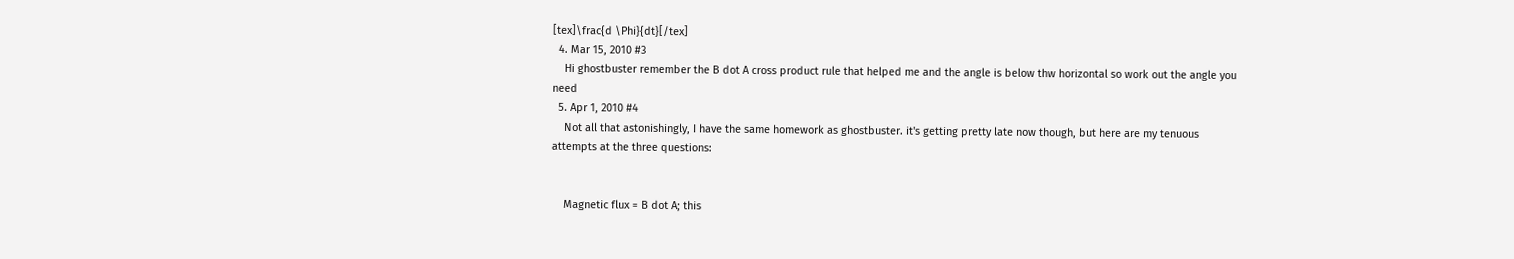[tex]\frac{d \Phi}{dt}[/tex]
  4. Mar 15, 2010 #3
    Hi ghostbuster remember the B dot A cross product rule that helped me and the angle is below thw horizontal so work out the angle you need
  5. Apr 1, 2010 #4
    Not all that astonishingly, I have the same homework as ghostbuster. it's getting pretty late now though, but here are my tenuous attempts at the three questions:


    Magnetic flux = B dot A; this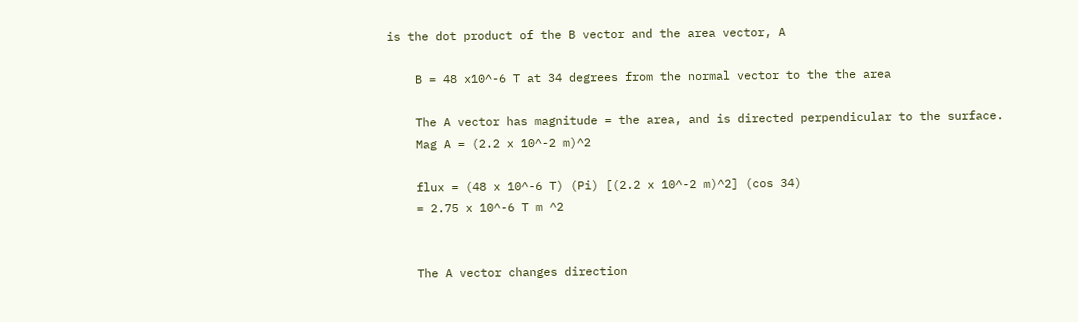is the dot product of the B vector and the area vector, A

    B = 48 x10^-6 T at 34 degrees from the normal vector to the the area

    The A vector has magnitude = the area, and is directed perpendicular to the surface.
    Mag A = (2.2 x 10^-2 m)^2

    flux = (48 x 10^-6 T) (Pi) [(2.2 x 10^-2 m)^2] (cos 34)
    = 2.75 x 10^-6 T m ^2


    The A vector changes direction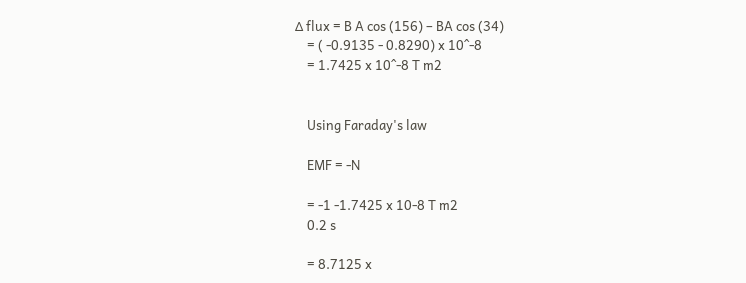Δ flux = B A cos (156) – BA cos (34)
    = ( -0.9135 - 0.8290) x 10^-8
    = 1.7425 x 10^-8 T m2


    Using Faraday's law

    EMF = -N

    = -1 -1.7425 x 10-8 T m2
    0.2 s

    = 8.7125 x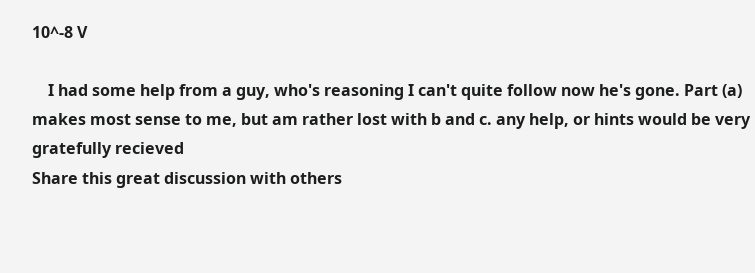10^-8 V

    I had some help from a guy, who's reasoning I can't quite follow now he's gone. Part (a) makes most sense to me, but am rather lost with b and c. any help, or hints would be very gratefully recieved
Share this great discussion with others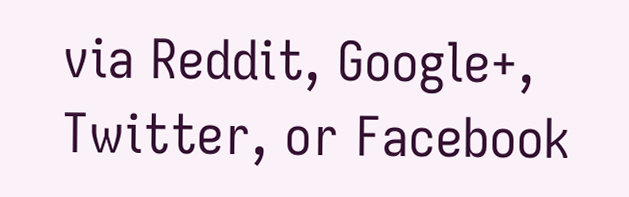via Reddit, Google+, Twitter, or Facebook